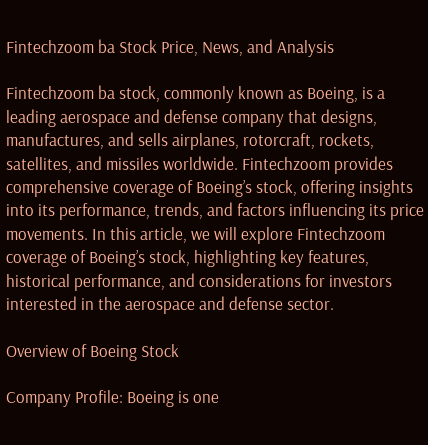Fintechzoom ba Stock Price, News, and Analysis

Fintechzoom ba stock, commonly known as Boeing, is a leading aerospace and defense company that designs, manufactures, and sells airplanes, rotorcraft, rockets, satellites, and missiles worldwide. Fintechzoom provides comprehensive coverage of Boeing’s stock, offering insights into its performance, trends, and factors influencing its price movements. In this article, we will explore Fintechzoom coverage of Boeing’s stock, highlighting key features, historical performance, and considerations for investors interested in the aerospace and defense sector.

Overview of Boeing Stock

Company Profile: Boeing is one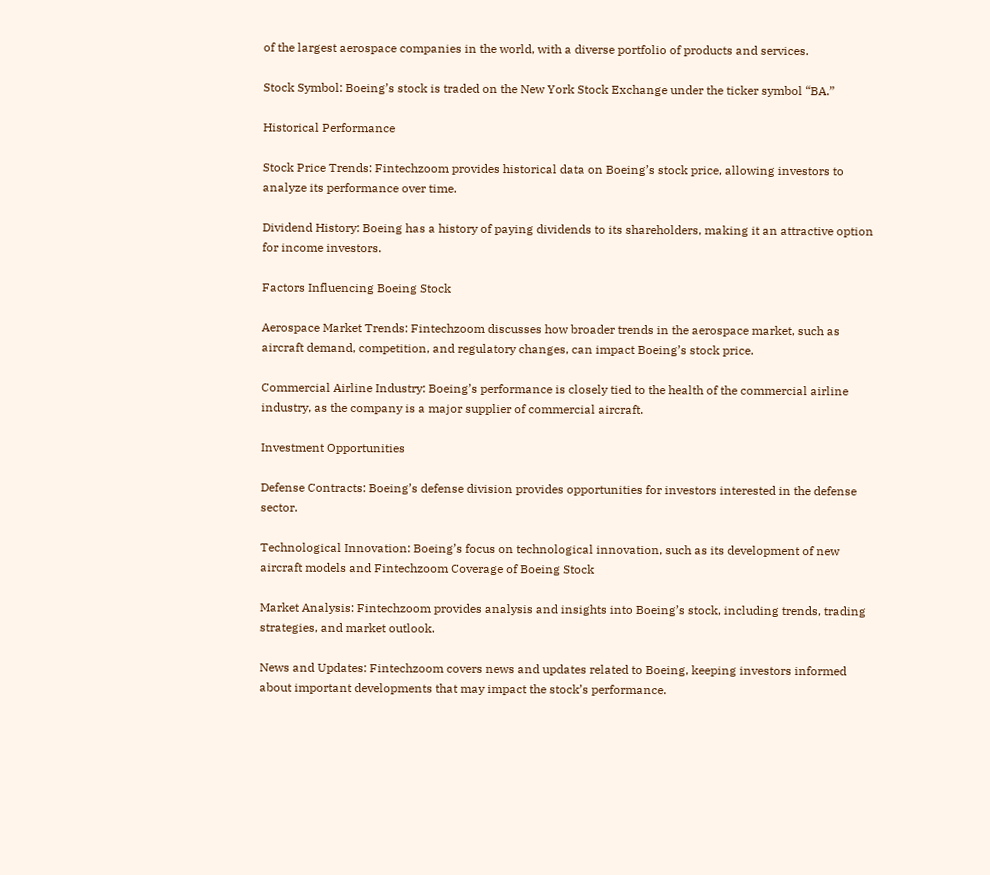of the largest aerospace companies in the world, with a diverse portfolio of products and services.

Stock Symbol: Boeing’s stock is traded on the New York Stock Exchange under the ticker symbol “BA.”

Historical Performance

Stock Price Trends: Fintechzoom provides historical data on Boeing’s stock price, allowing investors to analyze its performance over time.

Dividend History: Boeing has a history of paying dividends to its shareholders, making it an attractive option for income investors.

Factors Influencing Boeing Stock

Aerospace Market Trends: Fintechzoom discusses how broader trends in the aerospace market, such as aircraft demand, competition, and regulatory changes, can impact Boeing’s stock price.

Commercial Airline Industry: Boeing’s performance is closely tied to the health of the commercial airline industry, as the company is a major supplier of commercial aircraft.

Investment Opportunities

Defense Contracts: Boeing’s defense division provides opportunities for investors interested in the defense sector.

Technological Innovation: Boeing’s focus on technological innovation, such as its development of new aircraft models and Fintechzoom Coverage of Boeing Stock

Market Analysis: Fintechzoom provides analysis and insights into Boeing’s stock, including trends, trading strategies, and market outlook.

News and Updates: Fintechzoom covers news and updates related to Boeing, keeping investors informed about important developments that may impact the stock’s performance.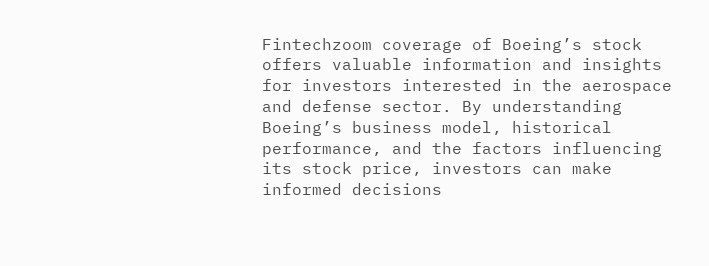Fintechzoom coverage of Boeing’s stock offers valuable information and insights for investors interested in the aerospace and defense sector. By understanding Boeing’s business model, historical performance, and the factors influencing its stock price, investors can make informed decisions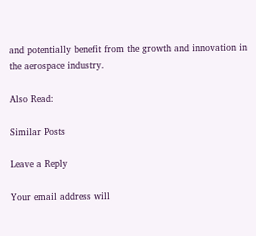and potentially benefit from the growth and innovation in the aerospace industry.

Also Read:

Similar Posts

Leave a Reply

Your email address will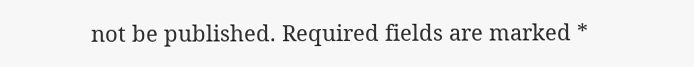not be published. Required fields are marked *